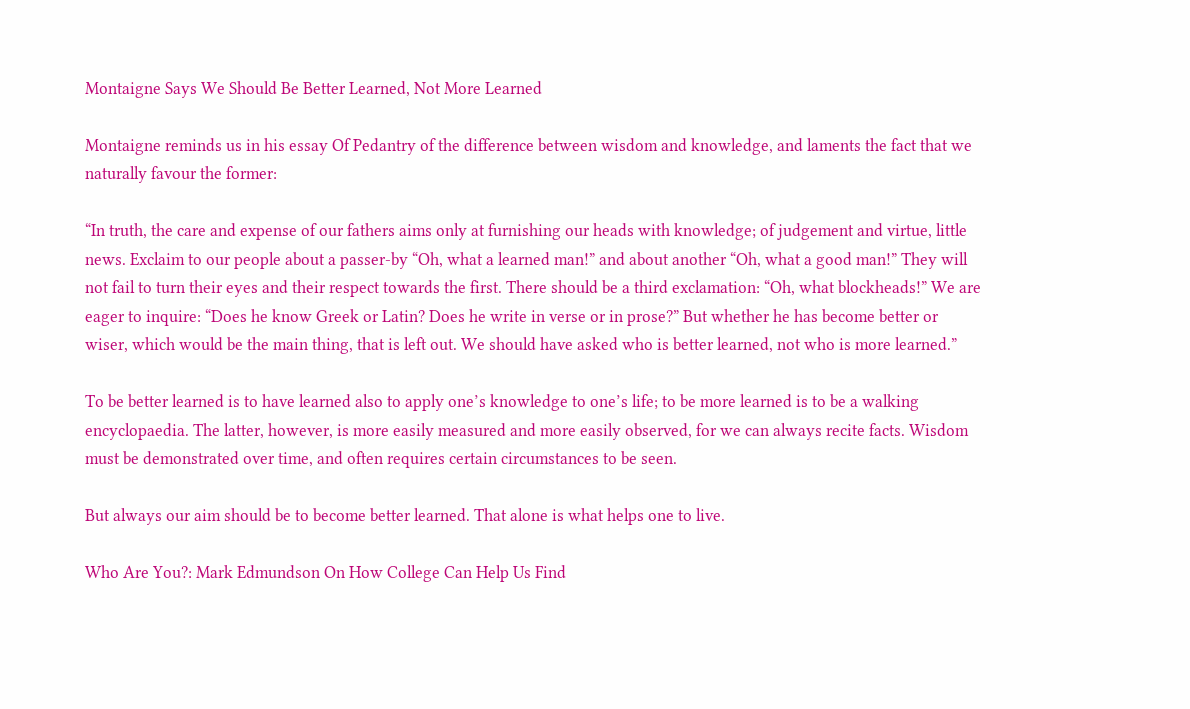Montaigne Says We Should Be Better Learned, Not More Learned

Montaigne reminds us in his essay Of Pedantry of the difference between wisdom and knowledge, and laments the fact that we naturally favour the former:

“In truth, the care and expense of our fathers aims only at furnishing our heads with knowledge; of judgement and virtue, little news. Exclaim to our people about a passer-by “Oh, what a learned man!” and about another “Oh, what a good man!” They will not fail to turn their eyes and their respect towards the first. There should be a third exclamation: “Oh, what blockheads!” We are eager to inquire: “Does he know Greek or Latin? Does he write in verse or in prose?” But whether he has become better or wiser, which would be the main thing, that is left out. We should have asked who is better learned, not who is more learned.”

To be better learned is to have learned also to apply one’s knowledge to one’s life; to be more learned is to be a walking encyclopaedia. The latter, however, is more easily measured and more easily observed, for we can always recite facts. Wisdom must be demonstrated over time, and often requires certain circumstances to be seen.

But always our aim should be to become better learned. That alone is what helps one to live.

Who Are You?: Mark Edmundson On How College Can Help Us Find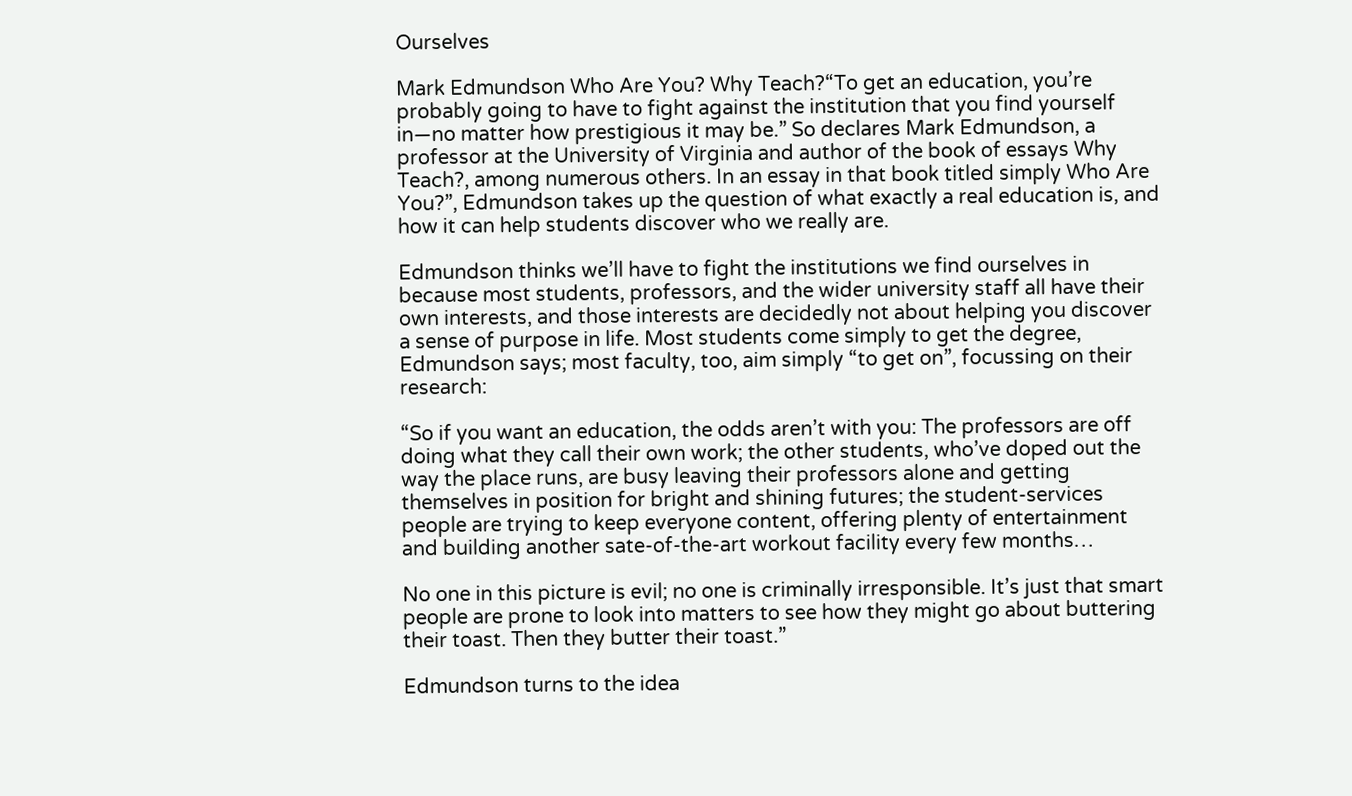Ourselves

Mark Edmundson Who Are You? Why Teach?“To get an education, you’re probably going to have to fight against the institution that you find yourself in—no matter how prestigious it may be.” So declares Mark Edmundson, a professor at the University of Virginia and author of the book of essays Why Teach?, among numerous others. In an essay in that book titled simply Who Are You?”, Edmundson takes up the question of what exactly a real education is, and how it can help students discover who we really are.

Edmundson thinks we’ll have to fight the institutions we find ourselves in because most students, professors, and the wider university staff all have their own interests, and those interests are decidedly not about helping you discover a sense of purpose in life. Most students come simply to get the degree, Edmundson says; most faculty, too, aim simply “to get on”, focussing on their research:

“So if you want an education, the odds aren’t with you: The professors are off doing what they call their own work; the other students, who’ve doped out the way the place runs, are busy leaving their professors alone and getting themselves in position for bright and shining futures; the student-services people are trying to keep everyone content, offering plenty of entertainment and building another sate-of-the-art workout facility every few months…

No one in this picture is evil; no one is criminally irresponsible. It’s just that smart people are prone to look into matters to see how they might go about buttering their toast. Then they butter their toast.”

Edmundson turns to the idea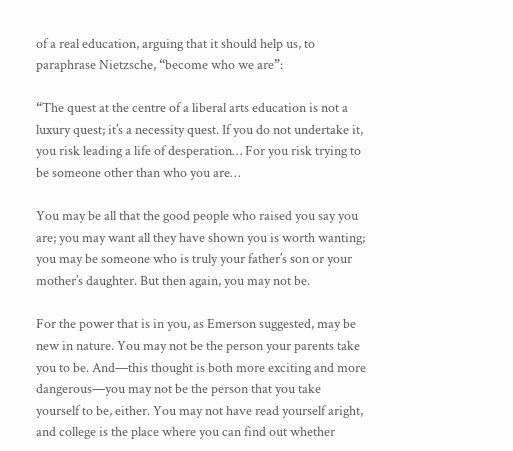of a real education, arguing that it should help us, to paraphrase Nietzsche, “become who we are”:

“The quest at the centre of a liberal arts education is not a luxury quest; it’s a necessity quest. If you do not undertake it, you risk leading a life of desperation… For you risk trying to be someone other than who you are…

You may be all that the good people who raised you say you are; you may want all they have shown you is worth wanting; you may be someone who is truly your father’s son or your mother’s daughter. But then again, you may not be.

For the power that is in you, as Emerson suggested, may be new in nature. You may not be the person your parents take you to be. And—this thought is both more exciting and more dangerous—you may not be the person that you take yourself to be, either. You may not have read yourself aright, and college is the place where you can find out whether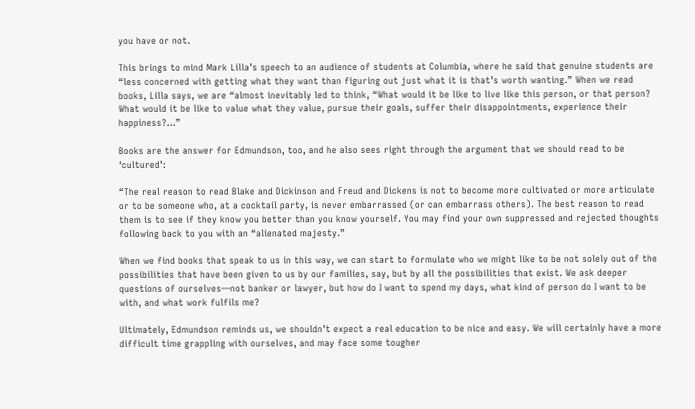you have or not.

This brings to mind Mark Lilla’s speech to an audience of students at Columbia, where he said that genuine students are “less concerned with getting what they want than figuring out just what it is that’s worth wanting.” When we read books, Lilla says, we are “almost inevitably led to think, “What would it be like to live like this person, or that person? What would it be like to value what they value, pursue their goals, suffer their disappointments, experience their happiness?…”

Books are the answer for Edmundson, too, and he also sees right through the argument that we should read to be ‘cultured’:

“The real reason to read Blake and Dickinson and Freud and Dickens is not to become more cultivated or more articulate or to be someone who, at a cocktail party, is never embarrassed (or can embarrass others). The best reason to read them is to see if they know you better than you know yourself. You may find your own suppressed and rejected thoughts following back to you with an “alienated majesty.”

When we find books that speak to us in this way, we can start to formulate who we might like to be not solely out of the possibilities that have been given to us by our families, say, but by all the possibilities that exist. We ask deeper questions of ourselves—not banker or lawyer, but how do I want to spend my days, what kind of person do I want to be with, and what work fulfils me?

Ultimately, Edmundson reminds us, we shouldn’t expect a real education to be nice and easy. We will certainly have a more difficult time grappling with ourselves, and may face some tougher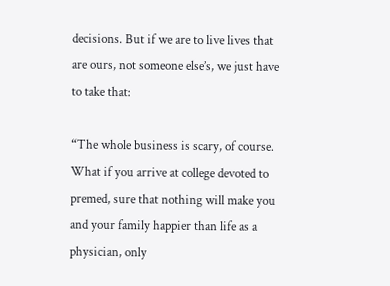decisions. But if we are to live lives that are ours, not someone else’s, we just have to take that:

“The whole business is scary, of course. What if you arrive at college devoted to premed, sure that nothing will make you and your family happier than life as a physician, only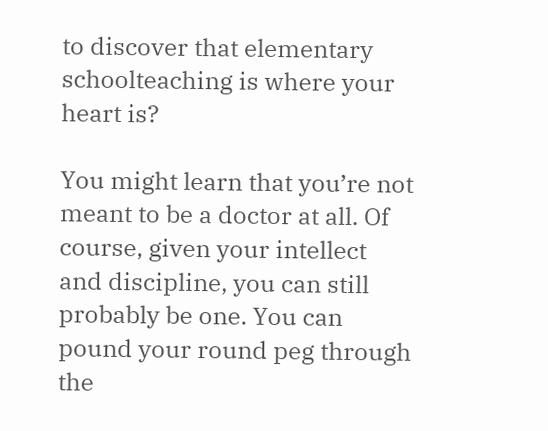to discover that elementary schoolteaching is where your heart is?

You might learn that you’re not meant to be a doctor at all. Of course, given your intellect and discipline, you can still probably be one. You can pound your round peg through the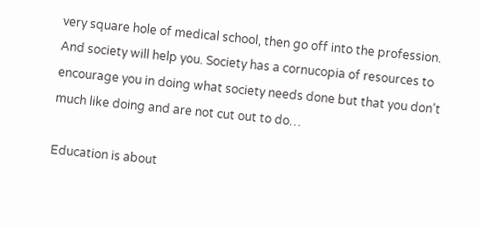very square hole of medical school, then go off into the profession. And society will help you. Society has a cornucopia of resources to encourage you in doing what society needs done but that you don’t much like doing and are not cut out to do…

Education is about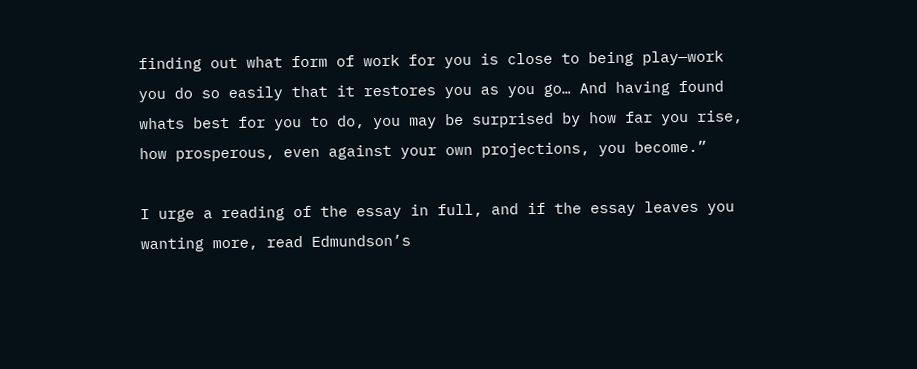finding out what form of work for you is close to being play—work you do so easily that it restores you as you go… And having found whats best for you to do, you may be surprised by how far you rise, how prosperous, even against your own projections, you become.”

I urge a reading of the essay in full, and if the essay leaves you wanting more, read Edmundson’s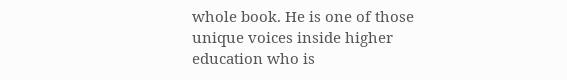whole book. He is one of those unique voices inside higher education who is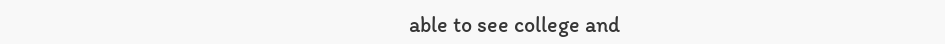able to see college and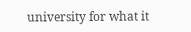university for what it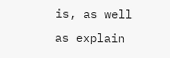is, as well as explain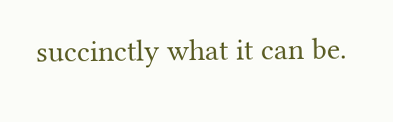succinctly what it can be.